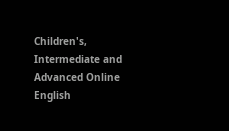Children's, Intermediate and Advanced Online English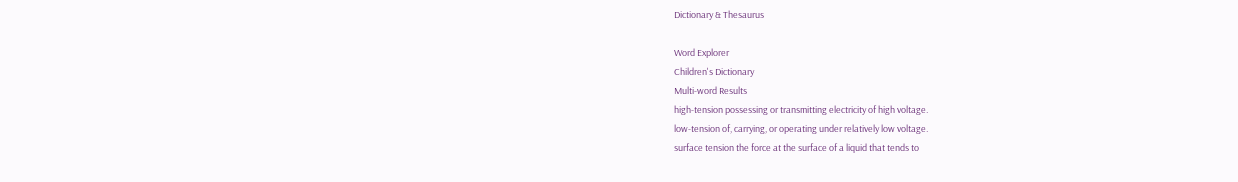Dictionary & Thesaurus

Word Explorer
Children's Dictionary
Multi-word Results
high-tension possessing or transmitting electricity of high voltage.
low-tension of, carrying, or operating under relatively low voltage.
surface tension the force at the surface of a liquid that tends to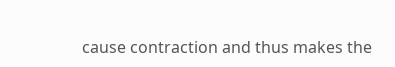cause contraction and thus makes the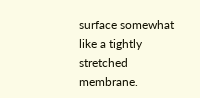surface somewhat like a tightly stretched membrane.